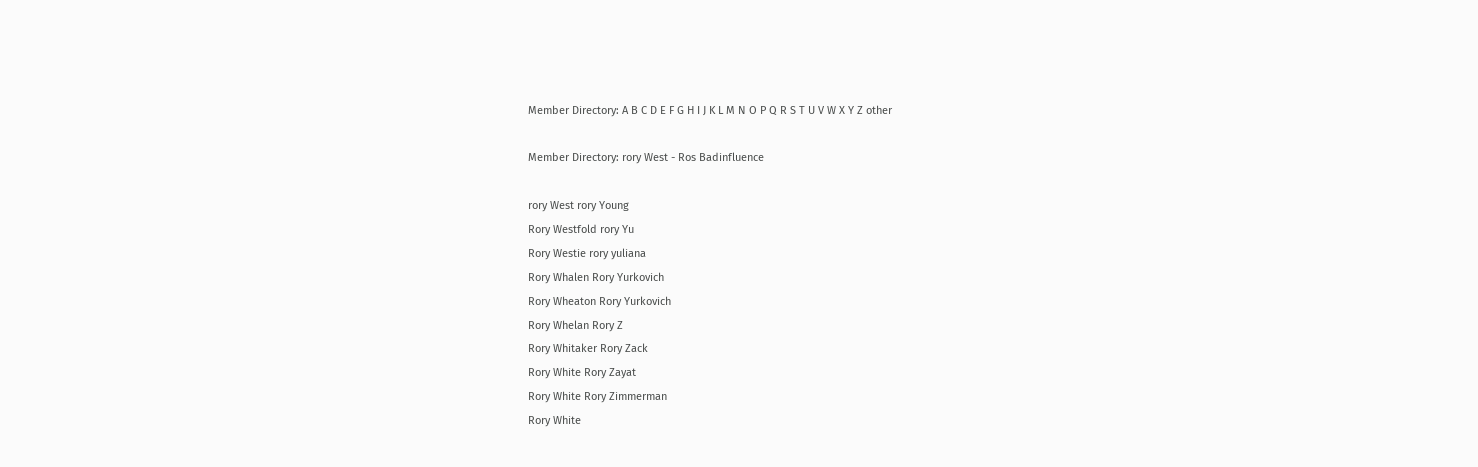Member Directory: A B C D E F G H I J K L M N O P Q R S T U V W X Y Z other

Member Directory: rory West - Ros Badinfluence

rory West rory Young
Rory Westfold rory Yu
Rory Westie rory yuliana
Rory Whalen Rory Yurkovich
Rory Wheaton Rory Yurkovich
Rory Whelan Rory Z
Rory Whitaker Rory Zack
Rory White Rory Zayat
Rory White Rory Zimmerman
Rory White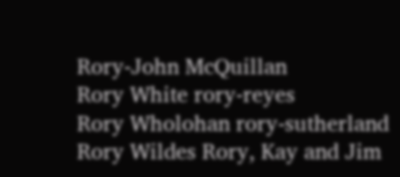Rory-John McQuillan
Rory White rory-reyes
Rory Wholohan rory-sutherland
Rory Wildes Rory, Kay and Jim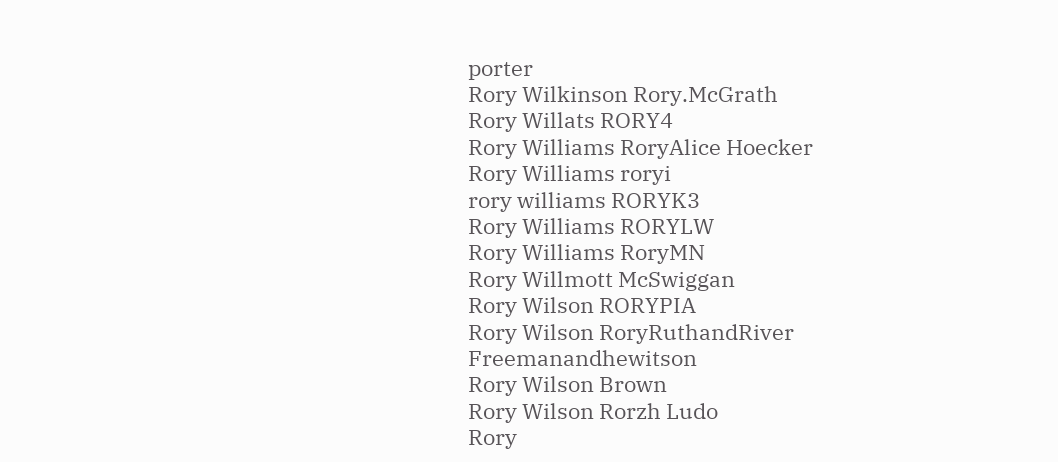porter
Rory Wilkinson Rory.McGrath
Rory Willats RORY4
Rory Williams RoryAlice Hoecker
Rory Williams roryi
rory williams RORYK3
Rory Williams RORYLW
Rory Williams RoryMN
Rory Willmott McSwiggan
Rory Wilson RORYPIA
Rory Wilson RoryRuthandRiver Freemanandhewitson
Rory Wilson Brown
Rory Wilson Rorzh Ludo
Rory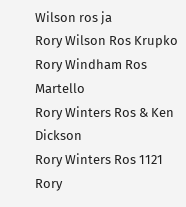Wilson ros ja
Rory Wilson Ros Krupko
Rory Windham Ros Martello
Rory Winters Ros & Ken Dickson
Rory Winters Ros 1121
Rory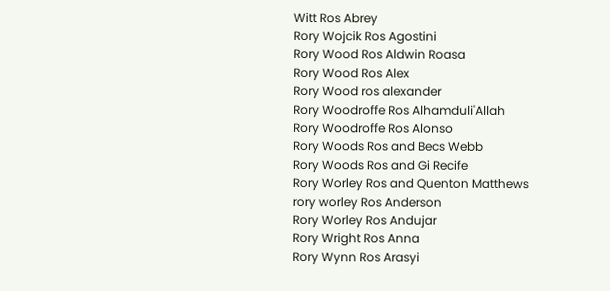Witt Ros Abrey
Rory Wojcik Ros Agostini
Rory Wood Ros Aldwin Roasa
Rory Wood Ros Alex
Rory Wood ros alexander
Rory Woodroffe Ros Alhamduli'Allah
Rory Woodroffe Ros Alonso
Rory Woods Ros and Becs Webb
Rory Woods Ros and Gi Recife
Rory Worley Ros and Quenton Matthews
rory worley Ros Anderson
Rory Worley Ros Andujar
Rory Wright Ros Anna
Rory Wynn Ros Arasyi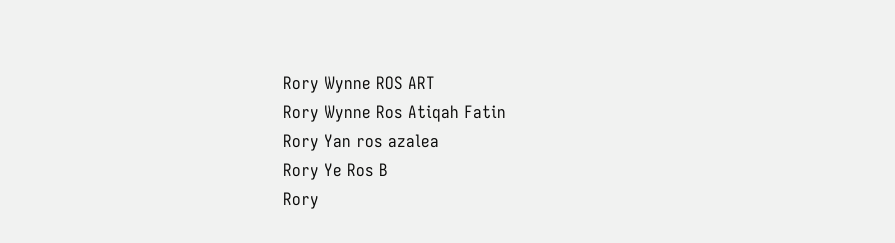Rory Wynne ROS ART
Rory Wynne Ros Atiqah Fatin
Rory Yan ros azalea
Rory Ye Ros B
Rory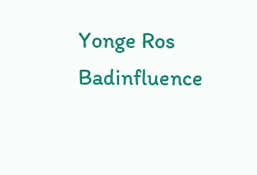Yonge Ros Badinfluence